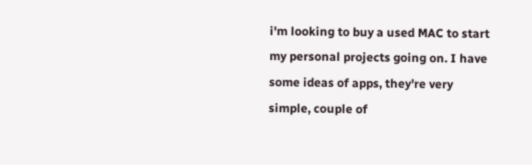i'm looking to buy a used MAC to start my personal projects going on. I have some ideas of apps, they're very simple, couple of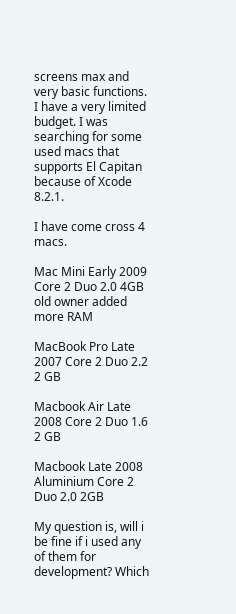screens max and very basic functions. I have a very limited budget. I was searching for some used macs that supports El Capitan because of Xcode 8.2.1.

I have come cross 4 macs.

Mac Mini Early 2009 Core 2 Duo 2.0 4GB old owner added more RAM

MacBook Pro Late 2007 Core 2 Duo 2.2 2 GB

Macbook Air Late 2008 Core 2 Duo 1.6 2 GB

Macbook Late 2008 Aluminium Core 2 Duo 2.0 2GB

My question is, will i be fine if i used any of them for development? Which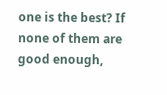one is the best? If none of them are good enough,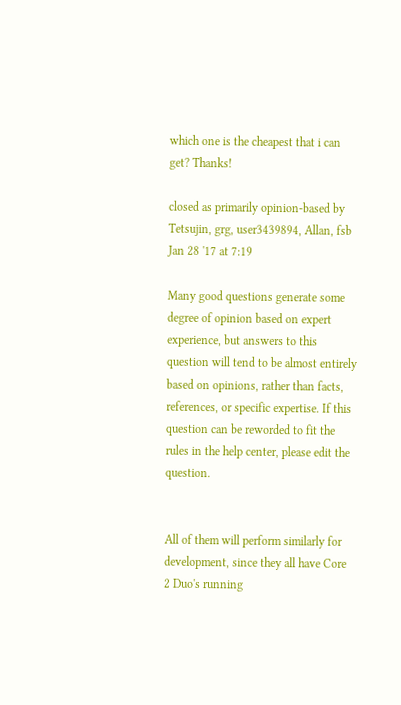which one is the cheapest that i can get? Thanks!

closed as primarily opinion-based by Tetsujin, grg, user3439894, Allan, fsb Jan 28 '17 at 7:19

Many good questions generate some degree of opinion based on expert experience, but answers to this question will tend to be almost entirely based on opinions, rather than facts, references, or specific expertise. If this question can be reworded to fit the rules in the help center, please edit the question.


All of them will perform similarly for development, since they all have Core 2 Duo's running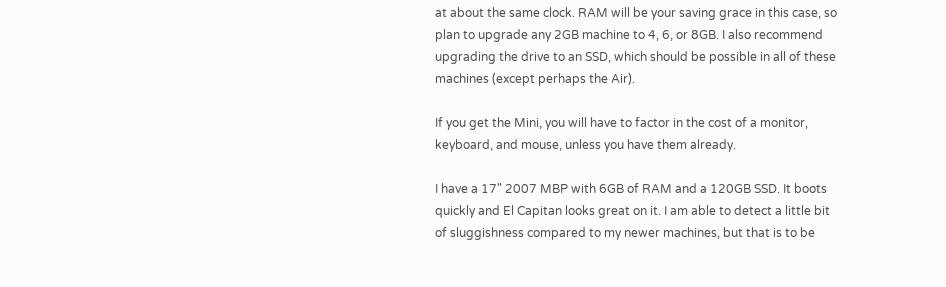at about the same clock. RAM will be your saving grace in this case, so plan to upgrade any 2GB machine to 4, 6, or 8GB. I also recommend upgrading the drive to an SSD, which should be possible in all of these machines (except perhaps the Air).

If you get the Mini, you will have to factor in the cost of a monitor, keyboard, and mouse, unless you have them already.

I have a 17" 2007 MBP with 6GB of RAM and a 120GB SSD. It boots quickly and El Capitan looks great on it. I am able to detect a little bit of sluggishness compared to my newer machines, but that is to be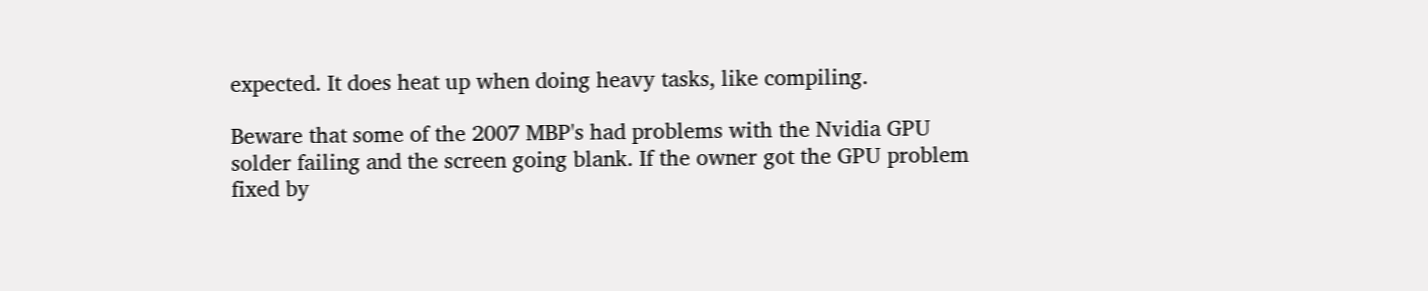expected. It does heat up when doing heavy tasks, like compiling.

Beware that some of the 2007 MBP's had problems with the Nvidia GPU solder failing and the screen going blank. If the owner got the GPU problem fixed by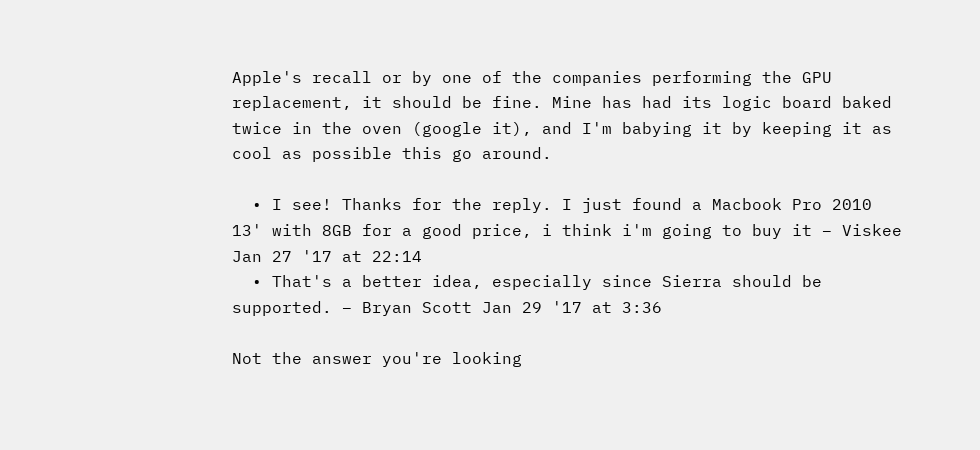Apple's recall or by one of the companies performing the GPU replacement, it should be fine. Mine has had its logic board baked twice in the oven (google it), and I'm babying it by keeping it as cool as possible this go around.

  • I see! Thanks for the reply. I just found a Macbook Pro 2010 13' with 8GB for a good price, i think i'm going to buy it – Viskee Jan 27 '17 at 22:14
  • That's a better idea, especially since Sierra should be supported. – Bryan Scott Jan 29 '17 at 3:36

Not the answer you're looking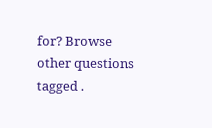for? Browse other questions tagged .